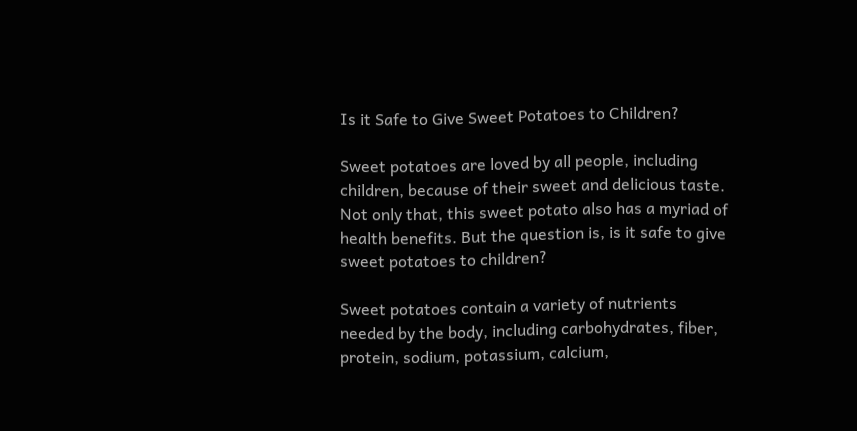Is it Safe to Give Sweet Potatoes to Children?

Sweet potatoes are loved by all people, including children, because of their sweet and delicious taste. Not only that, this sweet potato also has a myriad of health benefits. But the question is, is it safe to give sweet potatoes to children?

Sweet potatoes contain a variety of nutrients needed by the body, including carbohydrates, fiber, protein, sodium, potassium, calcium,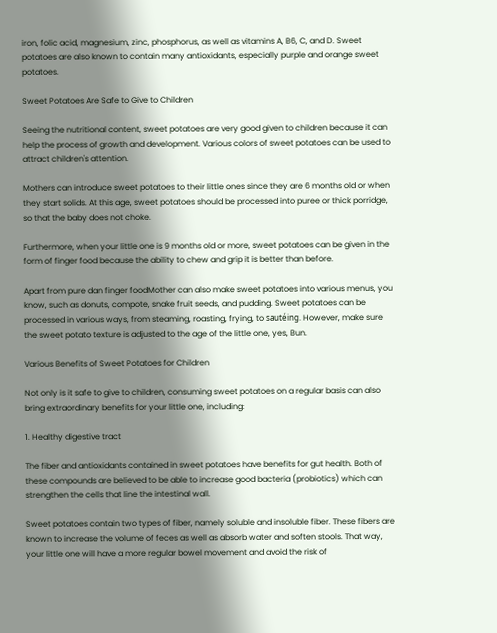iron, folic acid, magnesium, zinc, phosphorus, as well as vitamins A, B6, C, and D. Sweet potatoes are also known to contain many antioxidants, especially purple and orange sweet potatoes.

Sweet Potatoes Are Safe to Give to Children

Seeing the nutritional content, sweet potatoes are very good given to children because it can help the process of growth and development. Various colors of sweet potatoes can be used to attract children's attention.

Mothers can introduce sweet potatoes to their little ones since they are 6 months old or when they start solids. At this age, sweet potatoes should be processed into puree or thick porridge, so that the baby does not choke.

Furthermore, when your little one is 9 months old or more, sweet potatoes can be given in the form of finger food because the ability to chew and grip it is better than before.

Apart from pure dan finger foodMother can also make sweet potatoes into various menus, you know, such as donuts, compote, snake fruit seeds, and pudding. Sweet potatoes can be processed in various ways, from steaming, roasting, frying, to sautéing. However, make sure the sweet potato texture is adjusted to the age of the little one, yes, Bun.

Various Benefits of Sweet Potatoes for Children

Not only is it safe to give to children, consuming sweet potatoes on a regular basis can also bring extraordinary benefits for your little one, including:

1. Healthy digestive tract

The fiber and antioxidants contained in sweet potatoes have benefits for gut health. Both of these compounds are believed to be able to increase good bacteria (probiotics) which can strengthen the cells that line the intestinal wall.

Sweet potatoes contain two types of fiber, namely soluble and insoluble fiber. These fibers are known to increase the volume of feces as well as absorb water and soften stools. That way, your little one will have a more regular bowel movement and avoid the risk of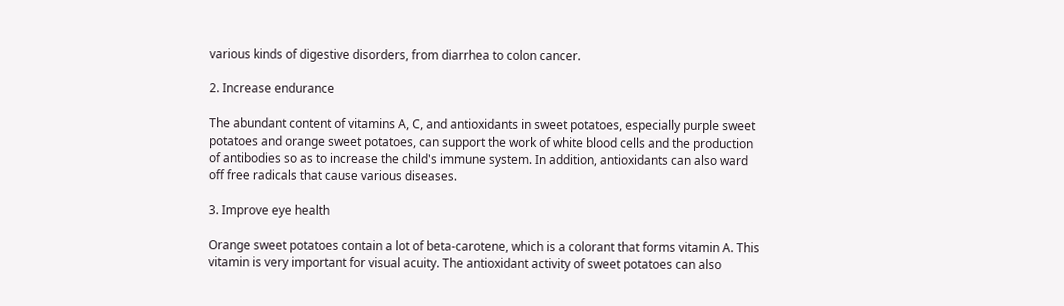various kinds of digestive disorders, from diarrhea to colon cancer.

2. Increase endurance

The abundant content of vitamins A, C, and antioxidants in sweet potatoes, especially purple sweet potatoes and orange sweet potatoes, can support the work of white blood cells and the production of antibodies so as to increase the child's immune system. In addition, antioxidants can also ward off free radicals that cause various diseases.

3. Improve eye health

Orange sweet potatoes contain a lot of beta-carotene, which is a colorant that forms vitamin A. This vitamin is very important for visual acuity. The antioxidant activity of sweet potatoes can also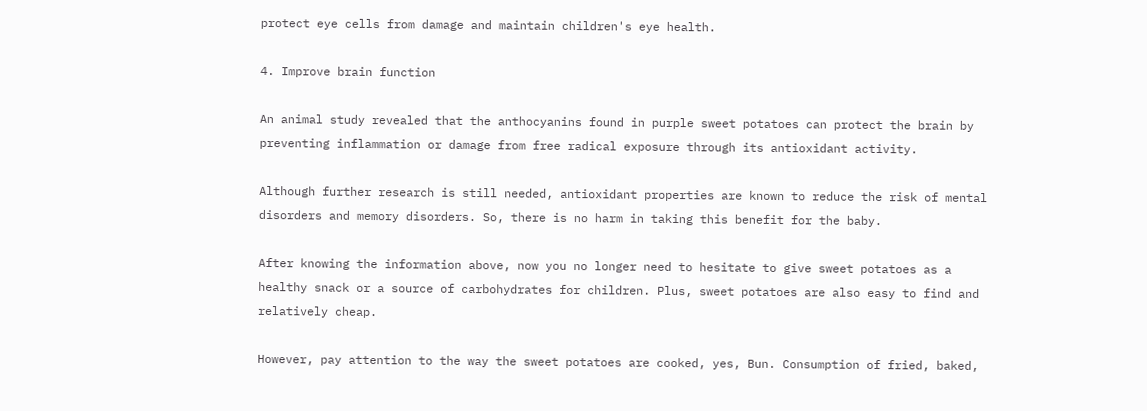protect eye cells from damage and maintain children's eye health.

4. Improve brain function

An animal study revealed that the anthocyanins found in purple sweet potatoes can protect the brain by preventing inflammation or damage from free radical exposure through its antioxidant activity.

Although further research is still needed, antioxidant properties are known to reduce the risk of mental disorders and memory disorders. So, there is no harm in taking this benefit for the baby.

After knowing the information above, now you no longer need to hesitate to give sweet potatoes as a healthy snack or a source of carbohydrates for children. Plus, sweet potatoes are also easy to find and relatively cheap.

However, pay attention to the way the sweet potatoes are cooked, yes, Bun. Consumption of fried, baked,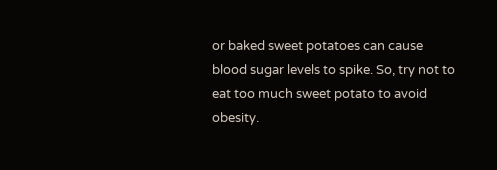or baked sweet potatoes can cause blood sugar levels to spike. So, try not to eat too much sweet potato to avoid obesity.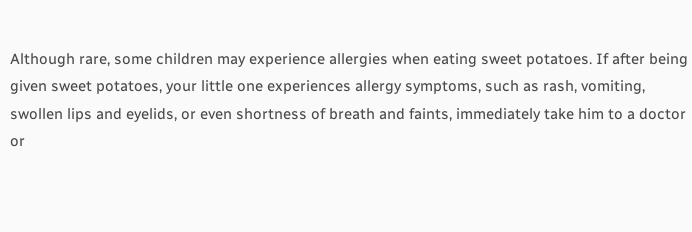Although rare, some children may experience allergies when eating sweet potatoes. If after being given sweet potatoes, your little one experiences allergy symptoms, such as rash, vomiting, swollen lips and eyelids, or even shortness of breath and faints, immediately take him to a doctor or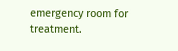emergency room for treatment.